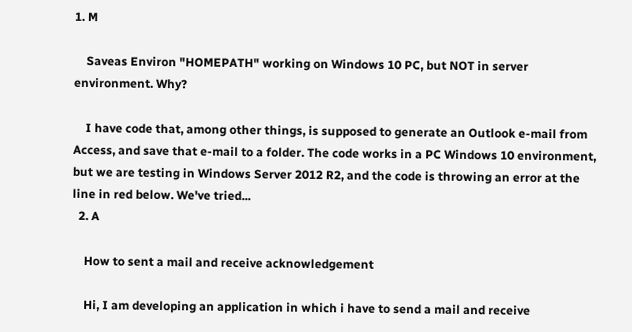1. M

    Saveas Environ "HOMEPATH" working on Windows 10 PC, but NOT in server environment. Why?

    I have code that, among other things, is supposed to generate an Outlook e-mail from Access, and save that e-mail to a folder. The code works in a PC Windows 10 environment, but we are testing in Windows Server 2012 R2, and the code is throwing an error at the line in red below. We've tried...
  2. A

    How to sent a mail and receive acknowledgement

    Hi, I am developing an application in which i have to send a mail and receive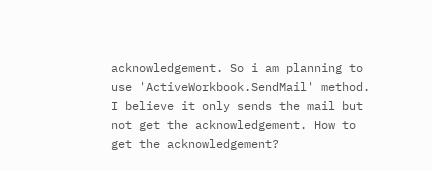acknowledgement. So i am planning to use 'ActiveWorkbook.SendMail' method. I believe it only sends the mail but not get the acknowledgement. How to get the acknowledgement?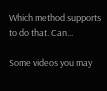Which method supports to do that. Can...

Some videos you may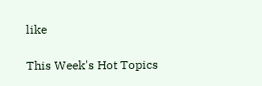like

This Week's Hot Topics